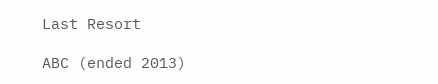Last Resort

ABC (ended 2013)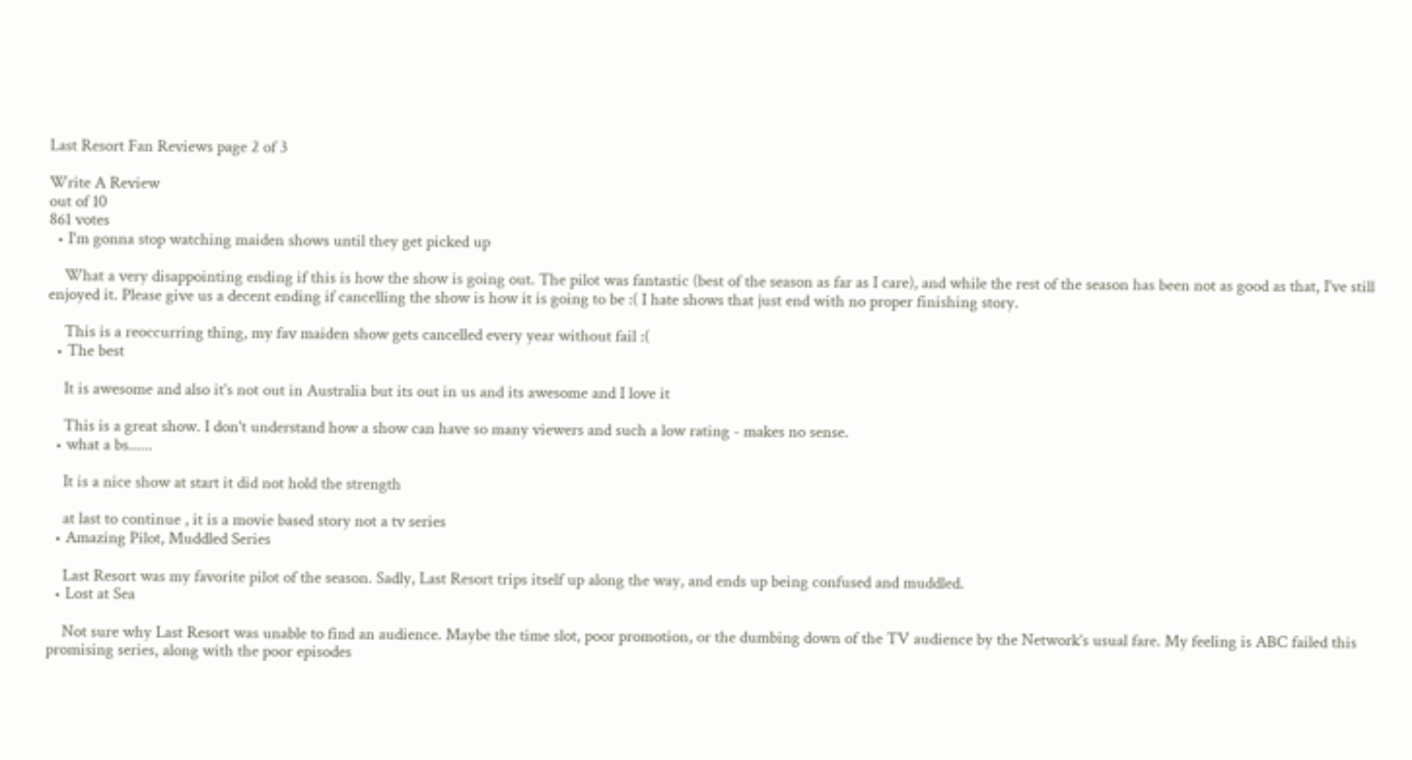Last Resort Fan Reviews page 2 of 3

Write A Review
out of 10
861 votes
  • I'm gonna stop watching maiden shows until they get picked up

    What a very disappointing ending if this is how the show is going out. The pilot was fantastic (best of the season as far as I care), and while the rest of the season has been not as good as that, I've still enjoyed it. Please give us a decent ending if cancelling the show is how it is going to be :( I hate shows that just end with no proper finishing story.

    This is a reoccurring thing, my fav maiden show gets cancelled every year without fail :(
  • The best

    It is awesome and also it's not out in Australia but its out in us and its awesome and I love it

    This is a great show. I don't understand how a show can have so many viewers and such a low rating - makes no sense.
  • what a bs......

    It is a nice show at start it did not hold the strength

    at last to continue , it is a movie based story not a tv series
  • Amazing Pilot, Muddled Series

    Last Resort was my favorite pilot of the season. Sadly, Last Resort trips itself up along the way, and ends up being confused and muddled.
  • Lost at Sea

    Not sure why Last Resort was unable to find an audience. Maybe the time slot, poor promotion, or the dumbing down of the TV audience by the Network's usual fare. My feeling is ABC failed this promising series, along with the poor episodes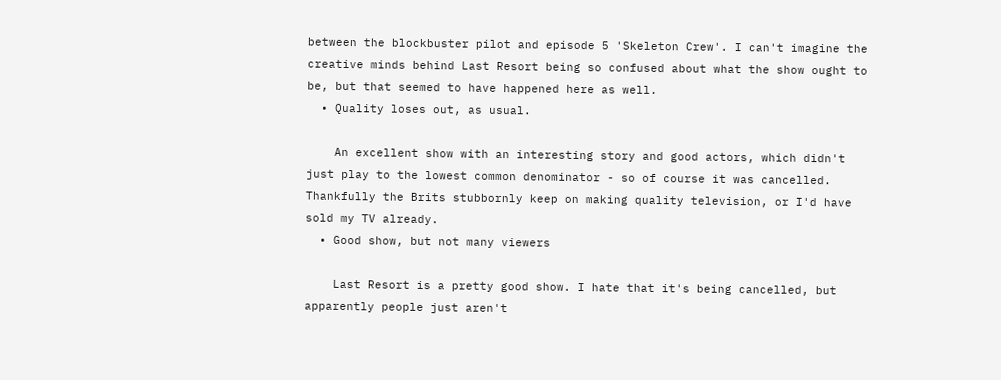between the blockbuster pilot and episode 5 'Skeleton Crew'. I can't imagine the creative minds behind Last Resort being so confused about what the show ought to be, but that seemed to have happened here as well.
  • Quality loses out, as usual.

    An excellent show with an interesting story and good actors, which didn't just play to the lowest common denominator - so of course it was cancelled. Thankfully the Brits stubbornly keep on making quality television, or I'd have sold my TV already.
  • Good show, but not many viewers

    Last Resort is a pretty good show. I hate that it's being cancelled, but apparently people just aren't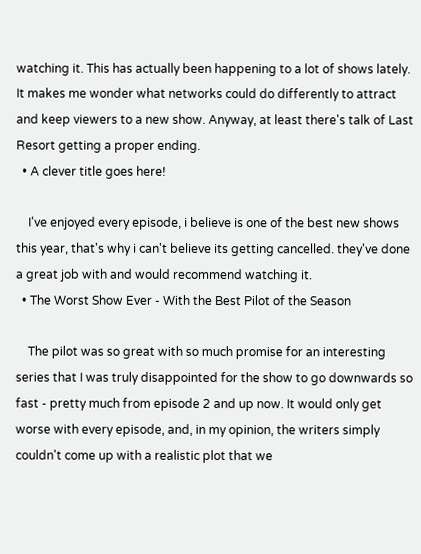watching it. This has actually been happening to a lot of shows lately. It makes me wonder what networks could do differently to attract and keep viewers to a new show. Anyway, at least there's talk of Last Resort getting a proper ending.
  • A clever title goes here!

    I've enjoyed every episode, i believe is one of the best new shows this year, that's why i can't believe its getting cancelled. they've done a great job with and would recommend watching it.
  • The Worst Show Ever - With the Best Pilot of the Season

    The pilot was so great with so much promise for an interesting series that I was truly disappointed for the show to go downwards so fast - pretty much from episode 2 and up now. It would only get worse with every episode, and, in my opinion, the writers simply couldn't come up with a realistic plot that we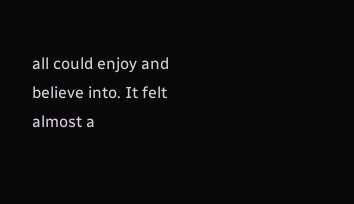all could enjoy and believe into. It felt almost a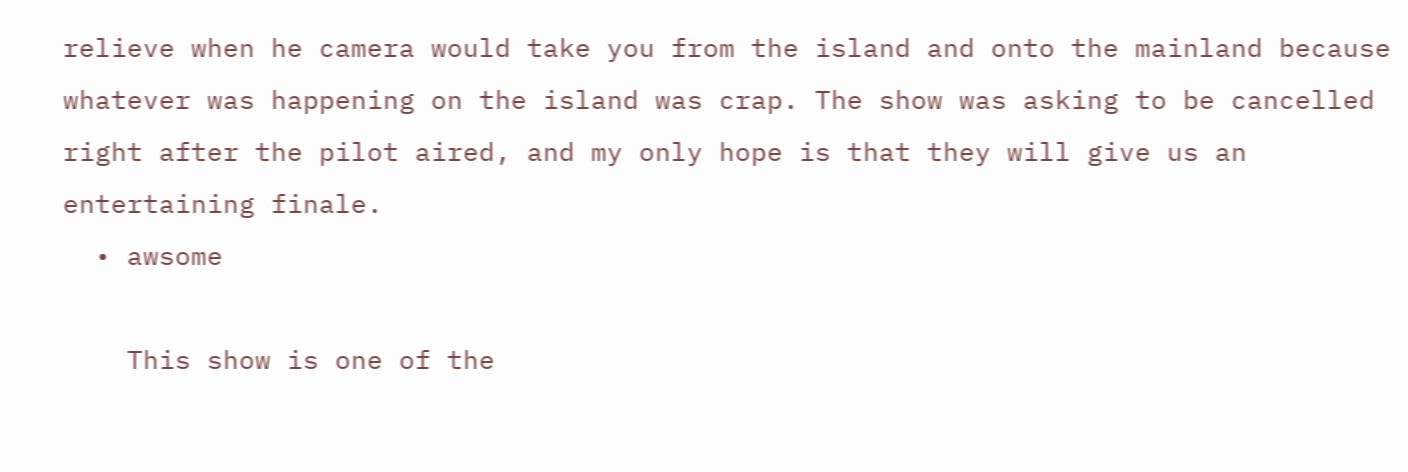relieve when he camera would take you from the island and onto the mainland because whatever was happening on the island was crap. The show was asking to be cancelled right after the pilot aired, and my only hope is that they will give us an entertaining finale.
  • awsome

    This show is one of the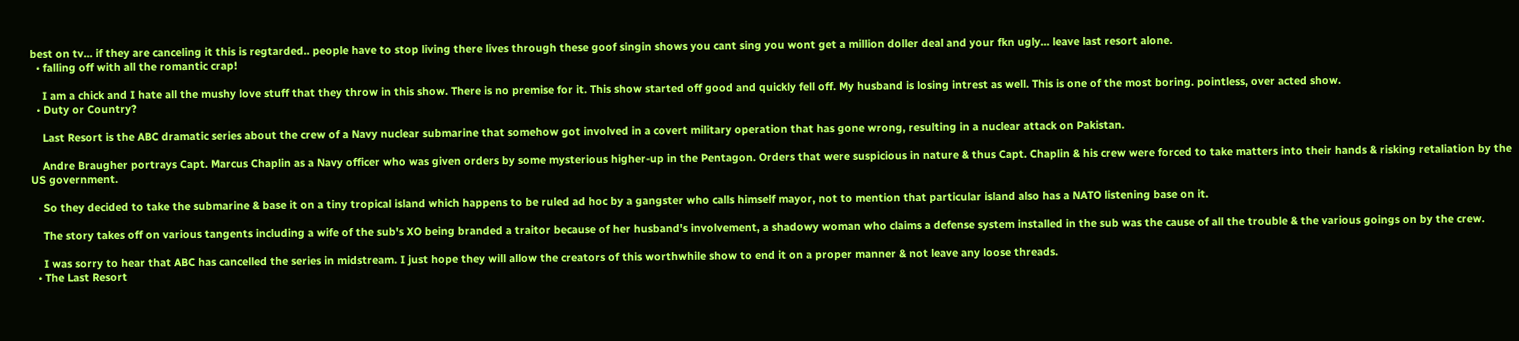best on tv... if they are canceling it this is regtarded.. people have to stop living there lives through these goof singin shows you cant sing you wont get a million doller deal and your fkn ugly... leave last resort alone.
  • falling off with all the romantic crap!

    I am a chick and I hate all the mushy love stuff that they throw in this show. There is no premise for it. This show started off good and quickly fell off. My husband is losing intrest as well. This is one of the most boring. pointless, over acted show.
  • Duty or Country?

    Last Resort is the ABC dramatic series about the crew of a Navy nuclear submarine that somehow got involved in a covert military operation that has gone wrong, resulting in a nuclear attack on Pakistan.

    Andre Braugher portrays Capt. Marcus Chaplin as a Navy officer who was given orders by some mysterious higher-up in the Pentagon. Orders that were suspicious in nature & thus Capt. Chaplin & his crew were forced to take matters into their hands & risking retaliation by the US government.

    So they decided to take the submarine & base it on a tiny tropical island which happens to be ruled ad hoc by a gangster who calls himself mayor, not to mention that particular island also has a NATO listening base on it.

    The story takes off on various tangents including a wife of the sub's XO being branded a traitor because of her husband's involvement, a shadowy woman who claims a defense system installed in the sub was the cause of all the trouble & the various goings on by the crew.

    I was sorry to hear that ABC has cancelled the series in midstream. I just hope they will allow the creators of this worthwhile show to end it on a proper manner & not leave any loose threads.
  • The Last Resort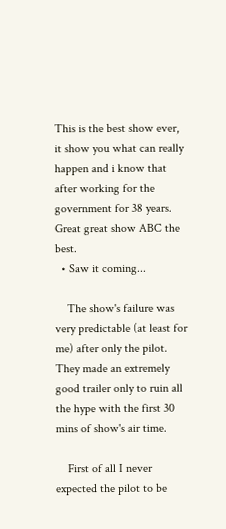This is the best show ever, it show you what can really happen and i know that after working for the government for 38 years. Great great show ABC the best.
  • Saw it coming...

    The show's failure was very predictable (at least for me) after only the pilot. They made an extremely good trailer only to ruin all the hype with the first 30 mins of show's air time.

    First of all I never expected the pilot to be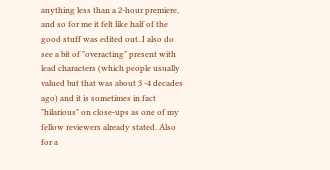anything less than a 2-hour premiere, and so for me it felt like half of the good stuff was edited out. I also do see a bit of "overacting" present with lead characters (which people usually valued but that was about 3 -4 decades ago) and it is sometimes in fact "hilarious" on close-ups as one of my fellow reviewers already stated. Also for a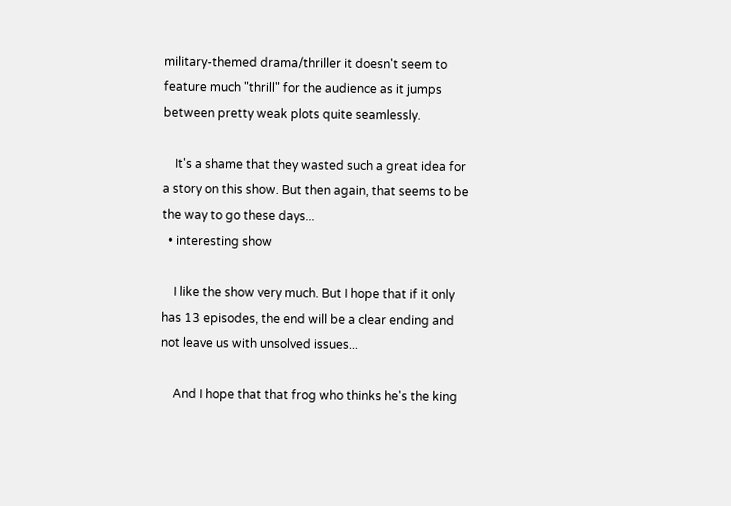military-themed drama/thriller it doesn't seem to feature much "thrill" for the audience as it jumps between pretty weak plots quite seamlessly.

    It's a shame that they wasted such a great idea for a story on this show. But then again, that seems to be the way to go these days...
  • interesting show

    I like the show very much. But I hope that if it only has 13 episodes, the end will be a clear ending and not leave us with unsolved issues...

    And I hope that that frog who thinks he's the king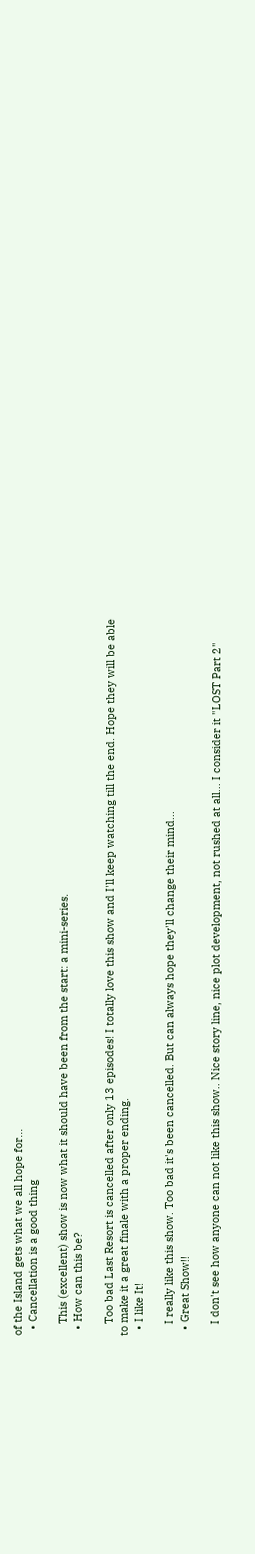of the Island gets what we all hope for...
  • Cancellation is a good thing

    This (excellent) show is now what it should have been from the start: a mini-series.
  • How can this be?

    Too bad Last Resort is cancelled after only 13 episodes! I totally love this show and I'll keep watching till the end. Hope they will be able to make it a great finale with a proper ending.
  • I like It!

    I really like this show. Too bad it's been cancelled. But can always hope they'll change their mind...
  • Great Show!!

    I don't see how anyone can not like this show.. Nice story line, nice plot development, not rushed at all... I consider it "LOST Part 2"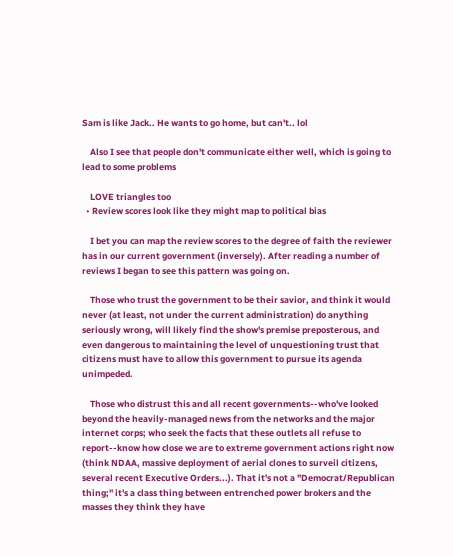Sam is like Jack.. He wants to go home, but can't.. lol

    Also I see that people don't communicate either well, which is going to lead to some problems

    LOVE triangles too
  • Review scores look like they might map to political bias

    I bet you can map the review scores to the degree of faith the reviewer has in our current government (inversely). After reading a number of reviews I began to see this pattern was going on.

    Those who trust the government to be their savior, and think it would never (at least, not under the current administration) do anything seriously wrong, will likely find the show's premise preposterous, and even dangerous to maintaining the level of unquestioning trust that citizens must have to allow this government to pursue its agenda unimpeded.

    Those who distrust this and all recent governments--who've looked beyond the heavily-managed news from the networks and the major internet corps; who seek the facts that these outlets all refuse to report--know how close we are to extreme government actions right now (think NDAA, massive deployment of aerial clones to surveil citizens, several recent Executive Orders...). That it's not a "Democrat/Republican thing;" it's a class thing between entrenched power brokers and the masses they think they have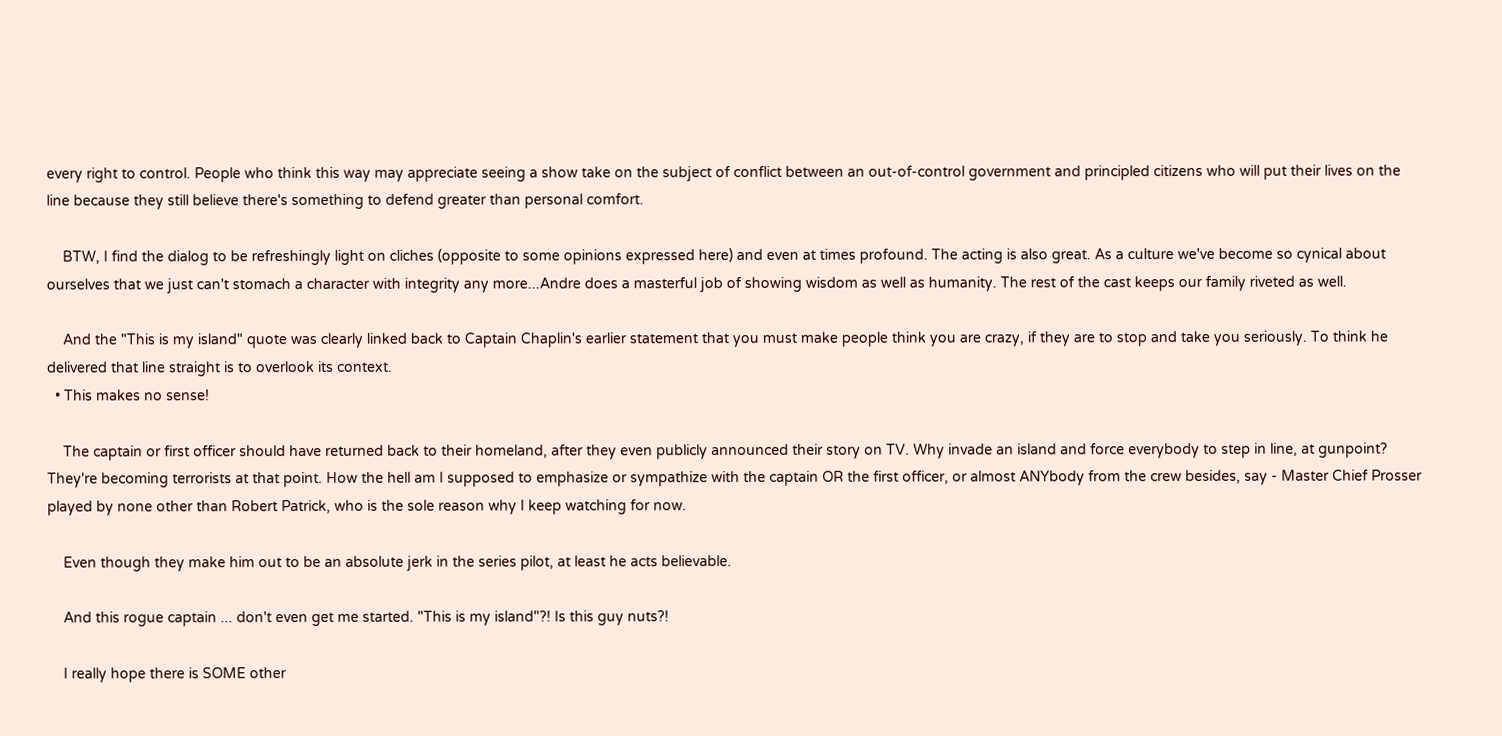every right to control. People who think this way may appreciate seeing a show take on the subject of conflict between an out-of-control government and principled citizens who will put their lives on the line because they still believe there's something to defend greater than personal comfort.

    BTW, I find the dialog to be refreshingly light on cliches (opposite to some opinions expressed here) and even at times profound. The acting is also great. As a culture we've become so cynical about ourselves that we just can't stomach a character with integrity any more...Andre does a masterful job of showing wisdom as well as humanity. The rest of the cast keeps our family riveted as well.

    And the "This is my island" quote was clearly linked back to Captain Chaplin's earlier statement that you must make people think you are crazy, if they are to stop and take you seriously. To think he delivered that line straight is to overlook its context.
  • This makes no sense!

    The captain or first officer should have returned back to their homeland, after they even publicly announced their story on TV. Why invade an island and force everybody to step in line, at gunpoint? They're becoming terrorists at that point. How the hell am I supposed to emphasize or sympathize with the captain OR the first officer, or almost ANYbody from the crew besides, say - Master Chief Prosser played by none other than Robert Patrick, who is the sole reason why I keep watching for now.

    Even though they make him out to be an absolute jerk in the series pilot, at least he acts believable.

    And this rogue captain ... don't even get me started. "This is my island"?! Is this guy nuts?!

    I really hope there is SOME other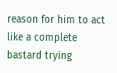reason for him to act like a complete bastard trying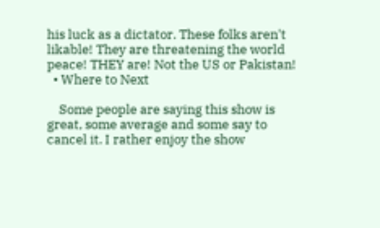his luck as a dictator. These folks aren't likable! They are threatening the world peace! THEY are! Not the US or Pakistan!
  • Where to Next

    Some people are saying this show is great, some average and some say to cancel it. I rather enjoy the show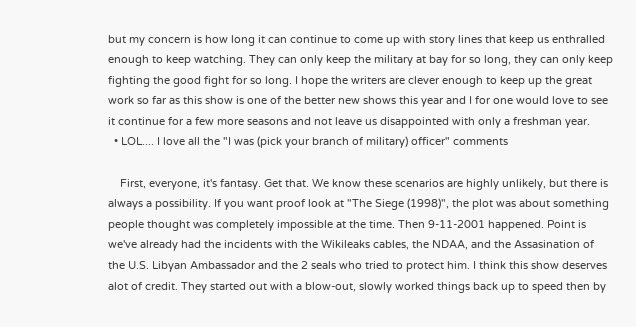but my concern is how long it can continue to come up with story lines that keep us enthralled enough to keep watching. They can only keep the military at bay for so long, they can only keep fighting the good fight for so long. I hope the writers are clever enough to keep up the great work so far as this show is one of the better new shows this year and I for one would love to see it continue for a few more seasons and not leave us disappointed with only a freshman year.
  • LOL.... I love all the "I was (pick your branch of military) officer" comments

    First, everyone, it's fantasy. Get that. We know these scenarios are highly unlikely, but there is always a possibility. If you want proof look at "The Siege (1998)", the plot was about something people thought was completely impossible at the time. Then 9-11-2001 happened. Point is we've already had the incidents with the Wikileaks cables, the NDAA, and the Assasination of the U.S. Libyan Ambassador and the 2 seals who tried to protect him. I think this show deserves alot of credit. They started out with a blow-out, slowly worked things back up to speed then by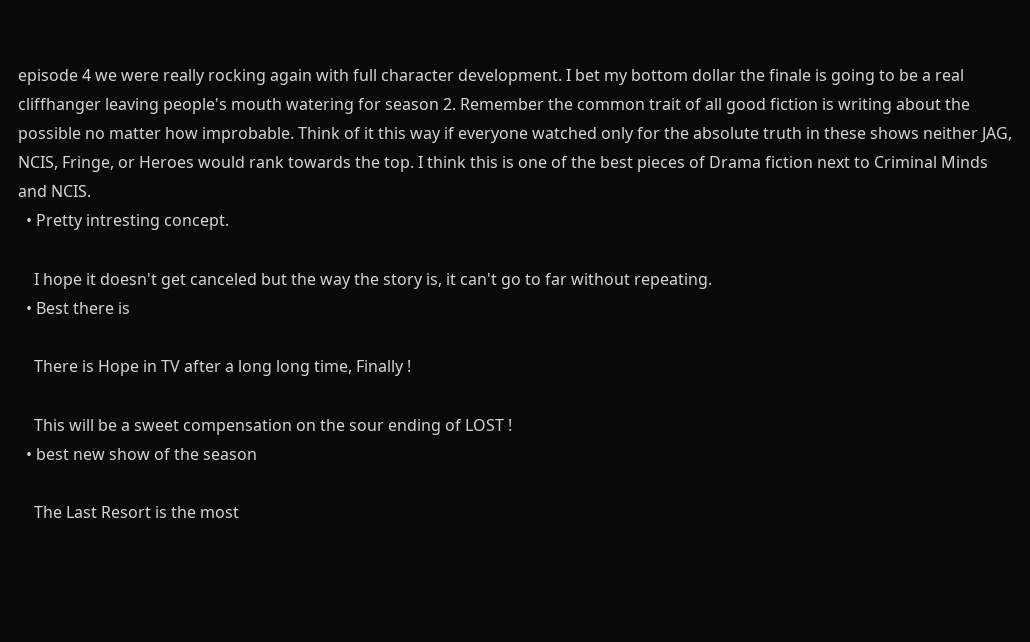episode 4 we were really rocking again with full character development. I bet my bottom dollar the finale is going to be a real cliffhanger leaving people's mouth watering for season 2. Remember the common trait of all good fiction is writing about the possible no matter how improbable. Think of it this way if everyone watched only for the absolute truth in these shows neither JAG, NCIS, Fringe, or Heroes would rank towards the top. I think this is one of the best pieces of Drama fiction next to Criminal Minds and NCIS.
  • Pretty intresting concept.

    I hope it doesn't get canceled but the way the story is, it can't go to far without repeating.
  • Best there is

    There is Hope in TV after a long long time, Finally !

    This will be a sweet compensation on the sour ending of LOST !
  • best new show of the season

    The Last Resort is the most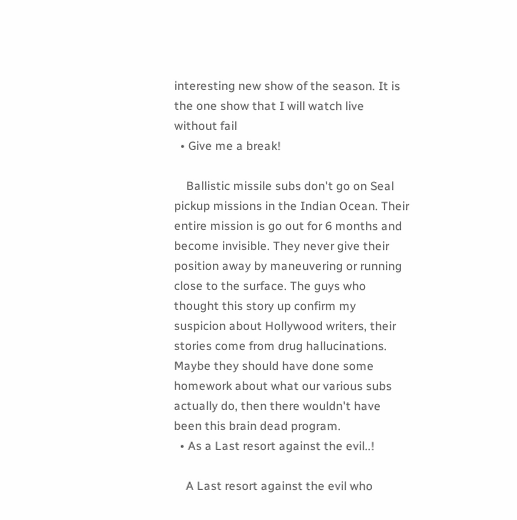interesting new show of the season. It is the one show that I will watch live without fail
  • Give me a break!

    Ballistic missile subs don't go on Seal pickup missions in the Indian Ocean. Their entire mission is go out for 6 months and become invisible. They never give their position away by maneuvering or running close to the surface. The guys who thought this story up confirm my suspicion about Hollywood writers, their stories come from drug hallucinations. Maybe they should have done some homework about what our various subs actually do, then there wouldn't have been this brain dead program.
  • As a Last resort against the evil..!

    A Last resort against the evil who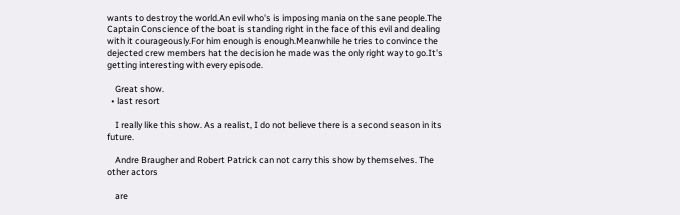wants to destroy the world.An evil who's is imposing mania on the sane people.The Captain Conscience of the boat is standing right in the face of this evil and dealing with it courageously.For him enough is enough.Meanwhile he tries to convince the dejected crew members hat the decision he made was the only right way to go.It's getting interesting with every episode.

    Great show.
  • last resort

    I really like this show. As a realist, I do not believe there is a second season in its future.

    Andre Braugher and Robert Patrick can not carry this show by themselves. The other actors

    are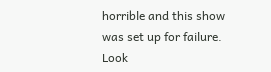horrible and this show was set up for failure. Look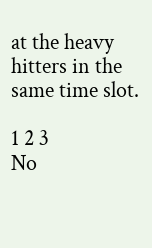at the heavy hitters in the same time slot.

1 2 3
No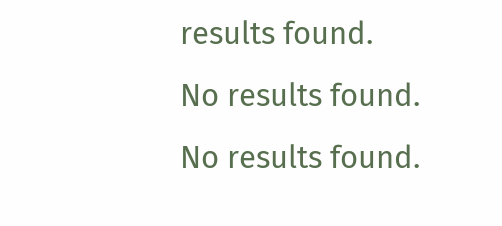results found.
No results found.
No results found.